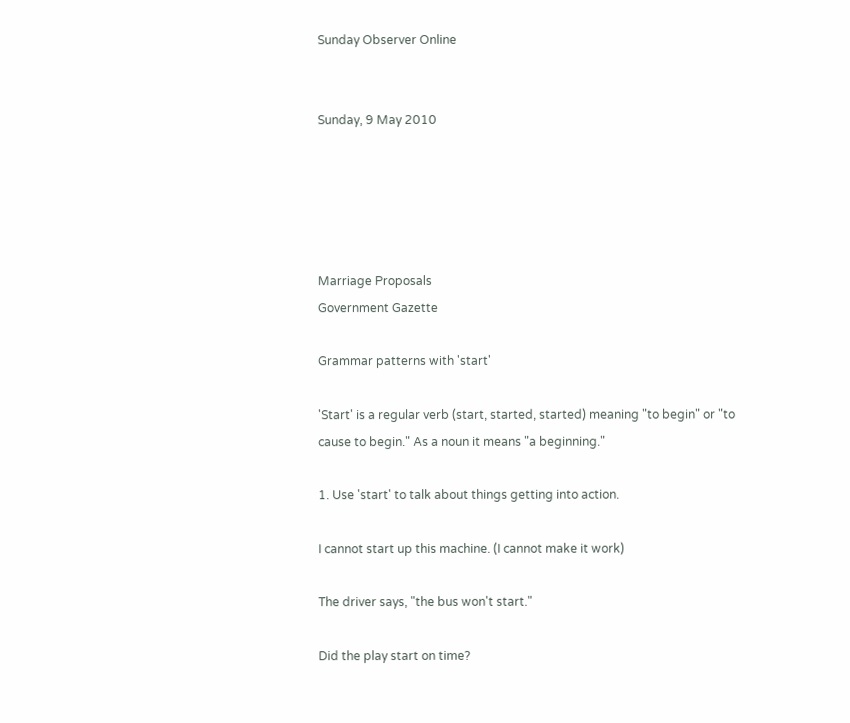Sunday Observer Online


Sunday, 9 May 2010





Marriage Proposals
Government Gazette

Grammar patterns with 'start'

'Start' is a regular verb (start, started, started) meaning "to begin" or "to cause to begin." As a noun it means "a beginning."

1. Use 'start' to talk about things getting into action.

I cannot start up this machine. (I cannot make it work)

The driver says, "the bus won't start."

Did the play start on time?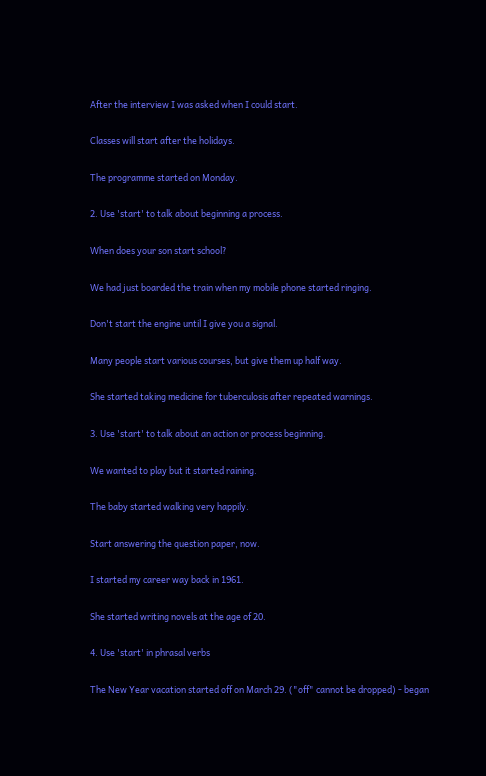After the interview I was asked when I could start.

Classes will start after the holidays.

The programme started on Monday.

2. Use 'start' to talk about beginning a process.

When does your son start school?

We had just boarded the train when my mobile phone started ringing.

Don't start the engine until I give you a signal.

Many people start various courses, but give them up half way.

She started taking medicine for tuberculosis after repeated warnings.

3. Use 'start' to talk about an action or process beginning.

We wanted to play but it started raining.

The baby started walking very happily.

Start answering the question paper, now.

I started my career way back in 1961.

She started writing novels at the age of 20.

4. Use 'start' in phrasal verbs

The New Year vacation started off on March 29. ("off" cannot be dropped) - began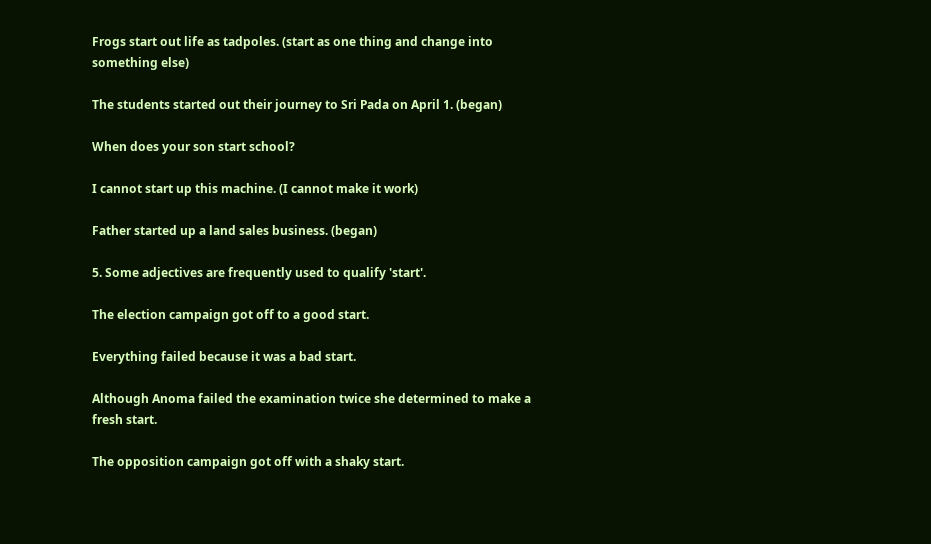Frogs start out life as tadpoles. (start as one thing and change into something else)

The students started out their journey to Sri Pada on April 1. (began)

When does your son start school?

I cannot start up this machine. (I cannot make it work)

Father started up a land sales business. (began)

5. Some adjectives are frequently used to qualify 'start'.

The election campaign got off to a good start.

Everything failed because it was a bad start.

Although Anoma failed the examination twice she determined to make a fresh start.

The opposition campaign got off with a shaky start.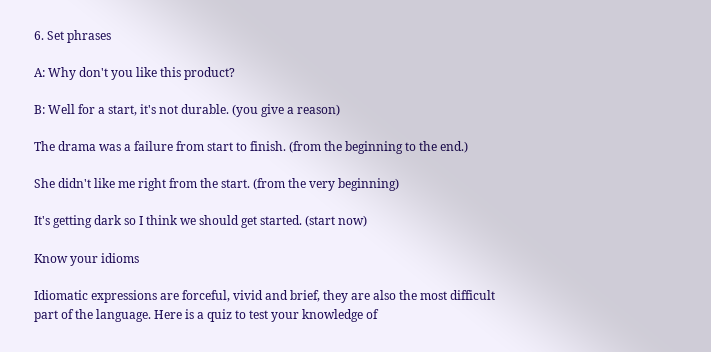6. Set phrases

A: Why don't you like this product?

B: Well for a start, it's not durable. (you give a reason)

The drama was a failure from start to finish. (from the beginning to the end.)

She didn't like me right from the start. (from the very beginning)

It's getting dark so I think we should get started. (start now)

Know your idioms

Idiomatic expressions are forceful, vivid and brief, they are also the most difficult part of the language. Here is a quiz to test your knowledge of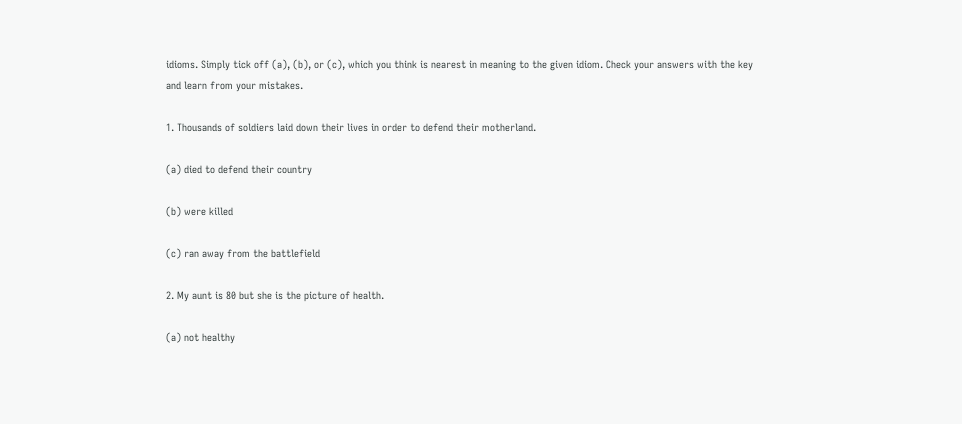idioms. Simply tick off (a), (b), or (c), which you think is nearest in meaning to the given idiom. Check your answers with the key and learn from your mistakes.

1. Thousands of soldiers laid down their lives in order to defend their motherland.

(a) died to defend their country

(b) were killed

(c) ran away from the battlefield

2. My aunt is 80 but she is the picture of health.

(a) not healthy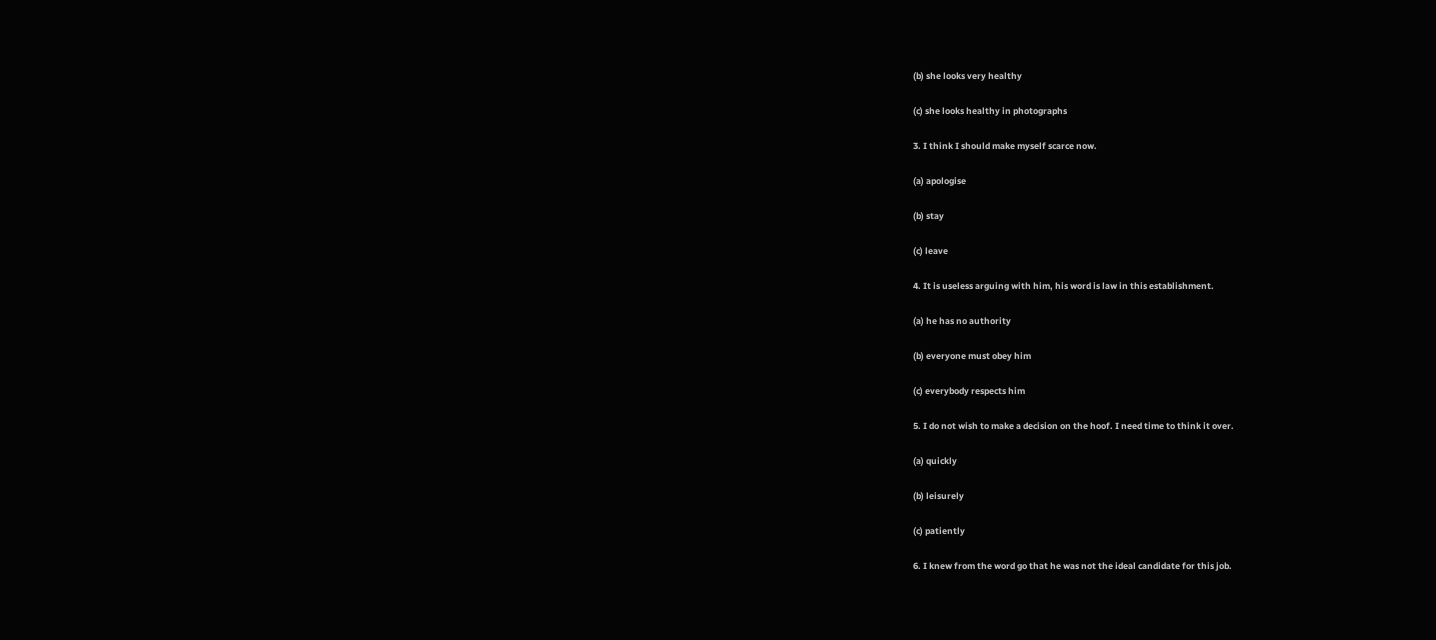(b) she looks very healthy

(c) she looks healthy in photographs

3. I think I should make myself scarce now.

(a) apologise

(b) stay

(c) leave

4. It is useless arguing with him, his word is law in this establishment.

(a) he has no authority

(b) everyone must obey him

(c) everybody respects him

5. I do not wish to make a decision on the hoof. I need time to think it over.

(a) quickly

(b) leisurely

(c) patiently

6. I knew from the word go that he was not the ideal candidate for this job.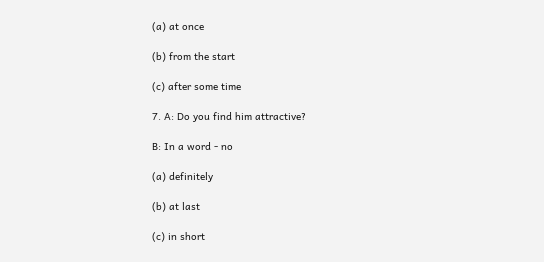(a) at once

(b) from the start

(c) after some time

7. A: Do you find him attractive?

B: In a word - no

(a) definitely

(b) at last

(c) in short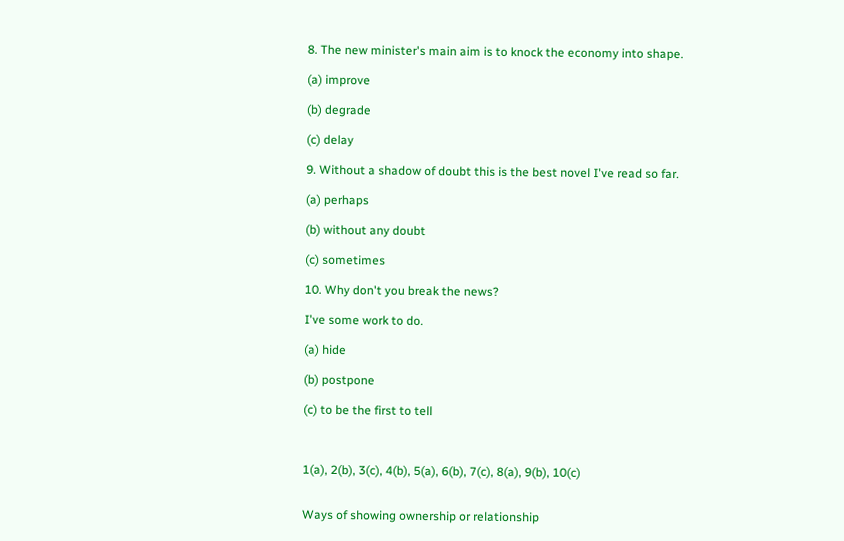8. The new minister's main aim is to knock the economy into shape.

(a) improve

(b) degrade

(c) delay

9. Without a shadow of doubt this is the best novel I've read so far.

(a) perhaps

(b) without any doubt

(c) sometimes

10. Why don't you break the news?

I've some work to do.

(a) hide

(b) postpone

(c) to be the first to tell



1(a), 2(b), 3(c), 4(b), 5(a), 6(b), 7(c), 8(a), 9(b), 10(c)


Ways of showing ownership or relationship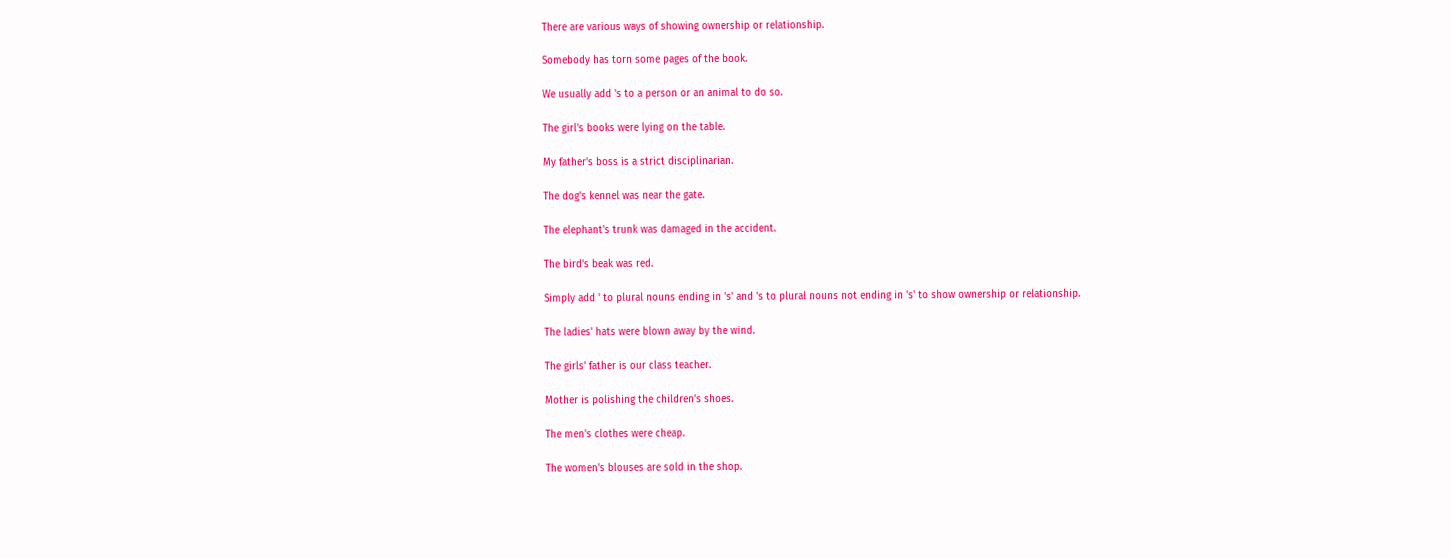There are various ways of showing ownership or relationship.

Somebody has torn some pages of the book.

We usually add 's to a person or an animal to do so.

The girl's books were lying on the table.

My father's boss is a strict disciplinarian.

The dog's kennel was near the gate.

The elephant's trunk was damaged in the accident.

The bird's beak was red.

Simply add ' to plural nouns ending in 's' and 's to plural nouns not ending in 's' to show ownership or relationship.

The ladies' hats were blown away by the wind.

The girls' father is our class teacher.

Mother is polishing the children's shoes.

The men's clothes were cheap.

The women's blouses are sold in the shop.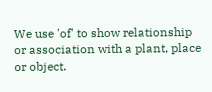We use 'of' to show relationship or association with a plant, place or object.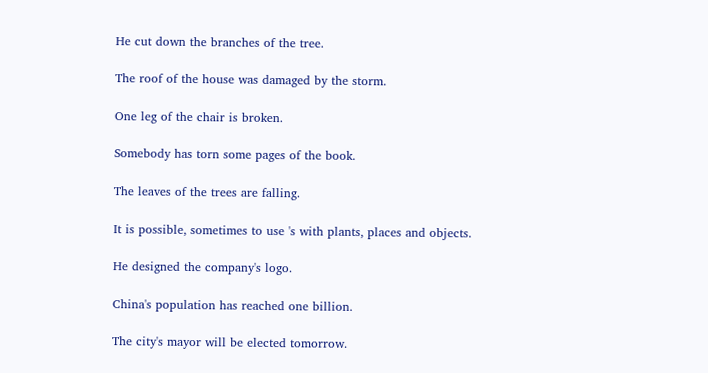He cut down the branches of the tree.

The roof of the house was damaged by the storm.

One leg of the chair is broken.

Somebody has torn some pages of the book.

The leaves of the trees are falling.

It is possible, sometimes to use 's with plants, places and objects.

He designed the company's logo.

China's population has reached one billion.

The city's mayor will be elected tomorrow.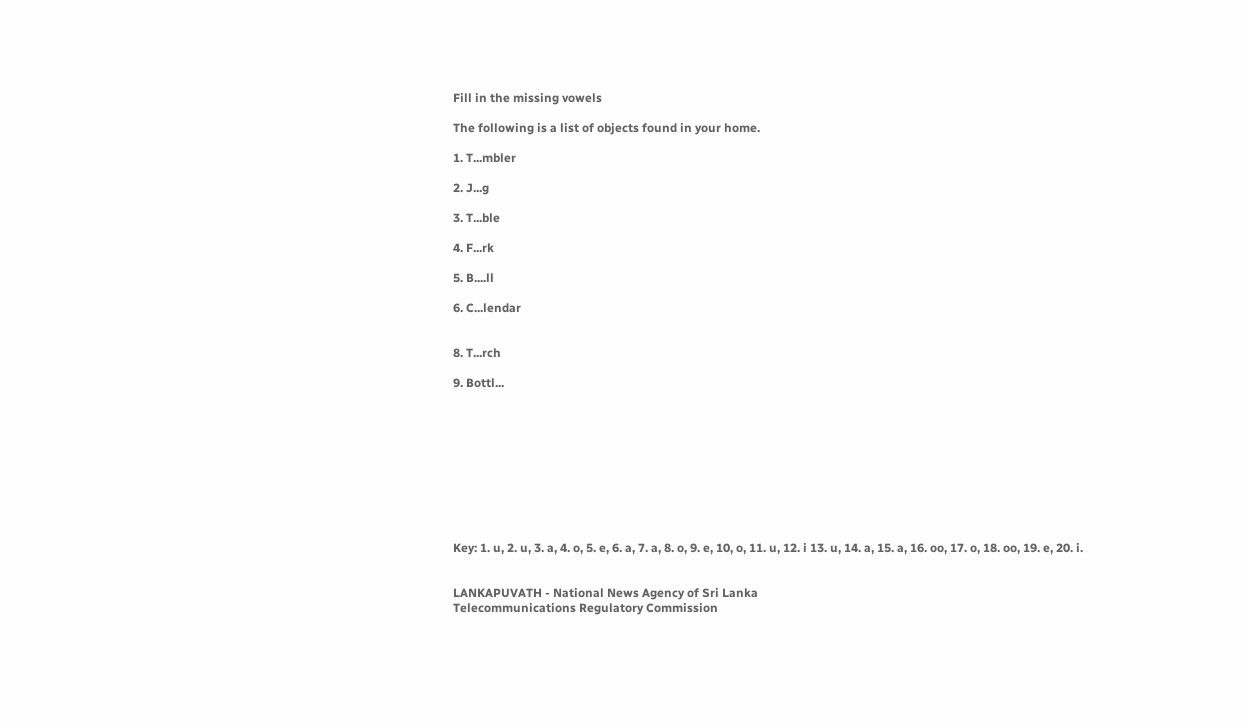Fill in the missing vowels

The following is a list of objects found in your home.

1. T...mbler

2. J...g

3. T...ble

4. F...rk

5. B....ll

6. C...lendar


8. T...rch

9. Bottl...










Key: 1. u, 2. u, 3. a, 4. o, 5. e, 6. a, 7. a, 8. o, 9. e, 10, o, 11. u, 12. i 13. u, 14. a, 15. a, 16. oo, 17. o, 18. oo, 19. e, 20. i.


LANKAPUVATH - National News Agency of Sri Lanka
Telecommunications Regulatory Commission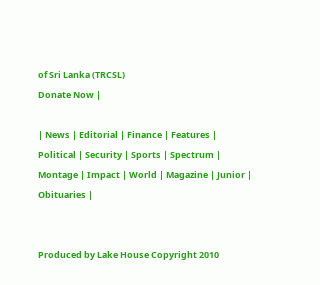of Sri Lanka (TRCSL)
Donate Now |

| News | Editorial | Finance | Features | Political | Security | Sports | Spectrum | Montage | Impact | World | Magazine | Junior | Obituaries |


Produced by Lake House Copyright 2010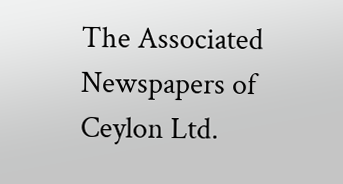The Associated Newspapers of Ceylon Ltd.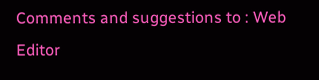Comments and suggestions to : Web Editor